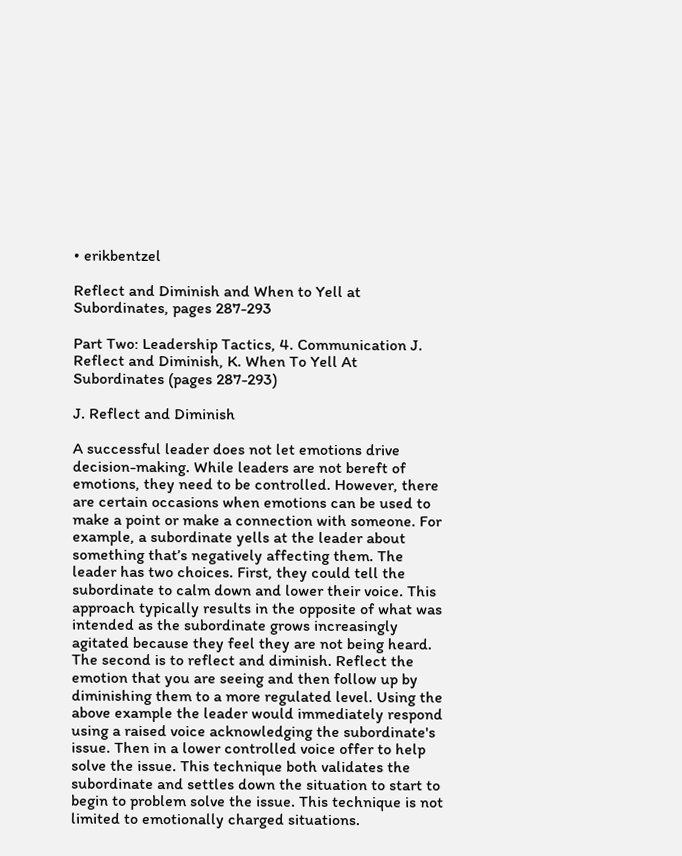• erikbentzel

Reflect and Diminish and When to Yell at Subordinates, pages 287-293

Part Two: Leadership Tactics, 4. Communication J. Reflect and Diminish, K. When To Yell At Subordinates (pages 287-293)

J. Reflect and Diminish

A successful leader does not let emotions drive decision-making. While leaders are not bereft of emotions, they need to be controlled. However, there are certain occasions when emotions can be used to make a point or make a connection with someone. For example, a subordinate yells at the leader about something that’s negatively affecting them. The leader has two choices. First, they could tell the subordinate to calm down and lower their voice. This approach typically results in the opposite of what was intended as the subordinate grows increasingly agitated because they feel they are not being heard. The second is to reflect and diminish. Reflect the emotion that you are seeing and then follow up by diminishing them to a more regulated level. Using the above example the leader would immediately respond using a raised voice acknowledging the subordinate's issue. Then in a lower controlled voice offer to help solve the issue. This technique both validates the subordinate and settles down the situation to start to begin to problem solve the issue. This technique is not limited to emotionally charged situations.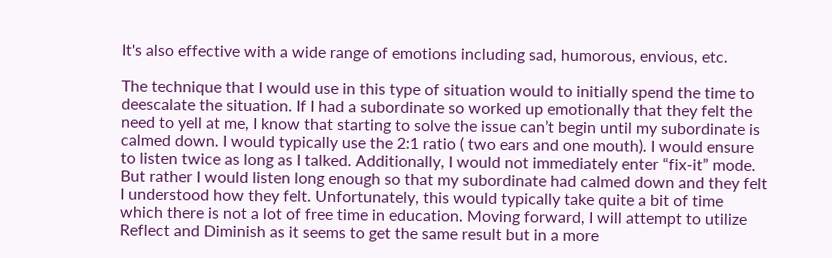It's also effective with a wide range of emotions including sad, humorous, envious, etc.

The technique that I would use in this type of situation would to initially spend the time to deescalate the situation. If I had a subordinate so worked up emotionally that they felt the need to yell at me, I know that starting to solve the issue can’t begin until my subordinate is calmed down. I would typically use the 2:1 ratio ( two ears and one mouth). I would ensure to listen twice as long as I talked. Additionally, I would not immediately enter “fix-it” mode. But rather I would listen long enough so that my subordinate had calmed down and they felt I understood how they felt. Unfortunately, this would typically take quite a bit of time which there is not a lot of free time in education. Moving forward, I will attempt to utilize Reflect and Diminish as it seems to get the same result but in a more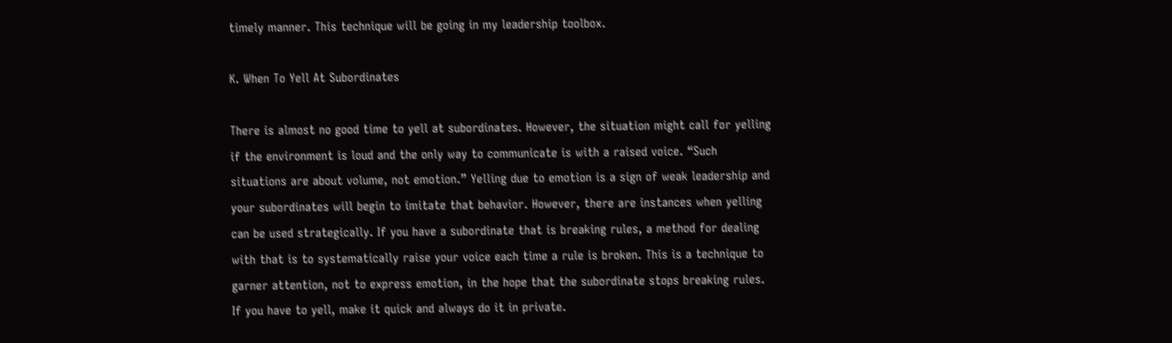timely manner. This technique will be going in my leadership toolbox.

K. When To Yell At Subordinates

There is almost no good time to yell at subordinates. However, the situation might call for yelling if the environment is loud and the only way to communicate is with a raised voice. “Such situations are about volume, not emotion.” Yelling due to emotion is a sign of weak leadership and your subordinates will begin to imitate that behavior. However, there are instances when yelling can be used strategically. If you have a subordinate that is breaking rules, a method for dealing with that is to systematically raise your voice each time a rule is broken. This is a technique to garner attention, not to express emotion, in the hope that the subordinate stops breaking rules. If you have to yell, make it quick and always do it in private.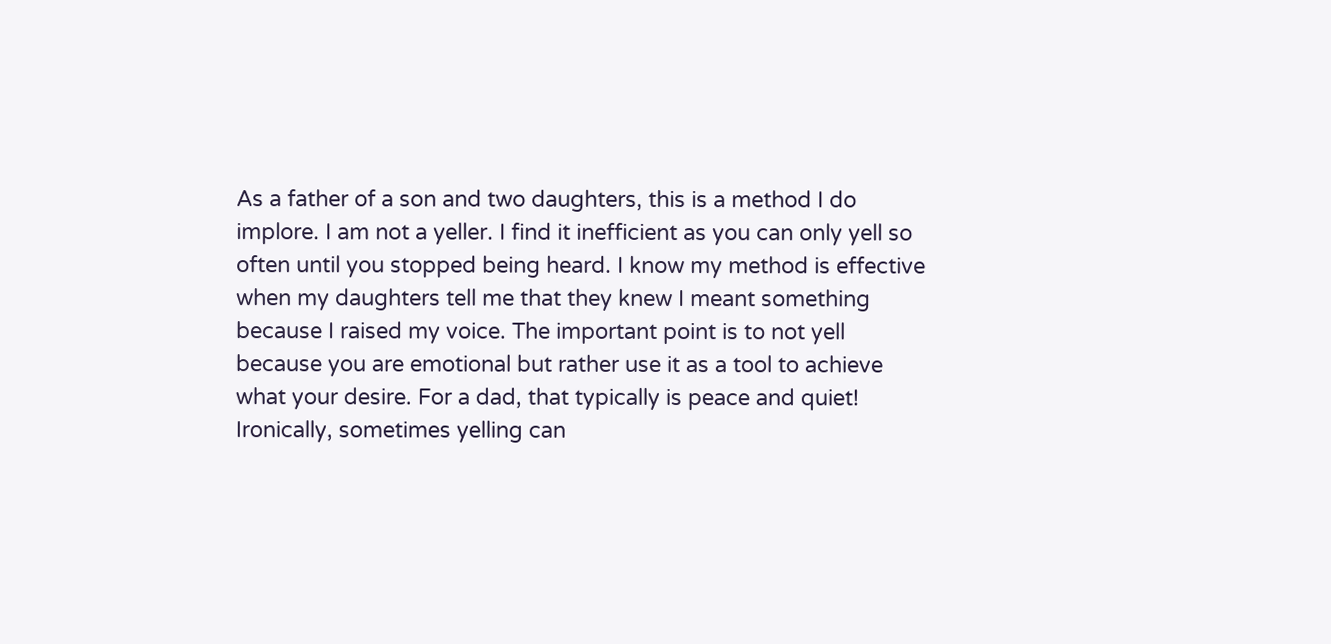As a father of a son and two daughters, this is a method I do implore. I am not a yeller. I find it inefficient as you can only yell so often until you stopped being heard. I know my method is effective when my daughters tell me that they knew I meant something because I raised my voice. The important point is to not yell because you are emotional but rather use it as a tool to achieve what your desire. For a dad, that typically is peace and quiet! Ironically, sometimes yelling can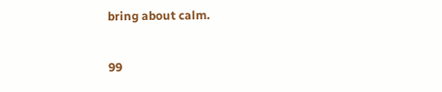bring about calm.

99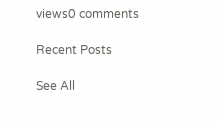views0 comments

Recent Posts

See All